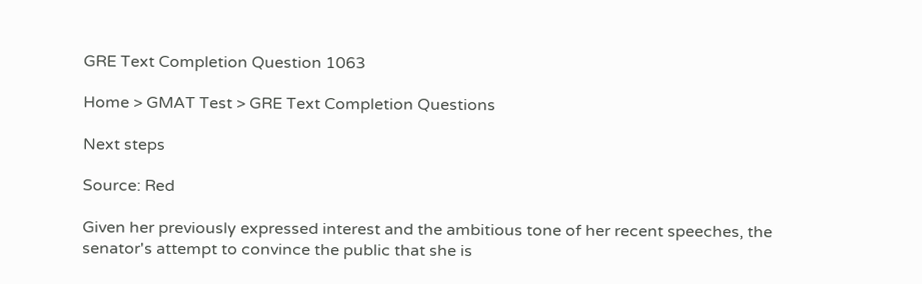GRE Text Completion Question 1063

Home > GMAT Test > GRE Text Completion Questions

Next steps

Source: Red

Given her previously expressed interest and the ambitious tone of her recent speeches, the senator's attempt to convince the public that she is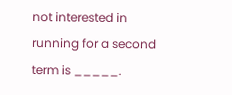not interested in running for a second term is _____.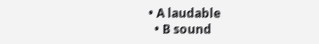• A laudable
  • B sound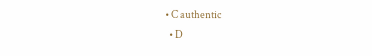• C authentic
  • D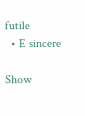futile
  • E sincere

Show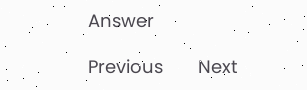Answer

Previous       Next